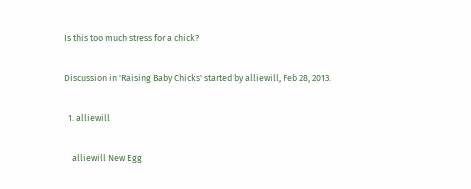Is this too much stress for a chick?

Discussion in 'Raising Baby Chicks' started by alliewill, Feb 28, 2013.

  1. alliewill

    alliewill New Egg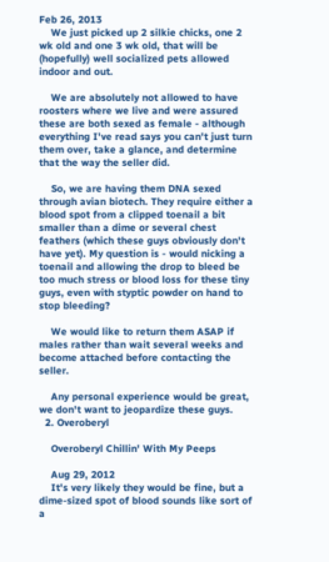Feb 26, 2013
    We just picked up 2 silkie chicks, one 2 wk old and one 3 wk old, that will be (hopefully) well socialized pets allowed indoor and out.

    We are absolutely not allowed to have roosters where we live and were assured these are both sexed as female - although everything I've read says you can't just turn them over, take a glance, and determine that the way the seller did.

    So, we are having them DNA sexed through avian biotech. They require either a blood spot from a clipped toenail a bit smaller than a dime or several chest feathers (which these guys obviously don't have yet). My question is - would nicking a toenail and allowing the drop to bleed be too much stress or blood loss for these tiny guys, even with styptic powder on hand to stop bleeding?

    We would like to return them ASAP if males rather than wait several weeks and become attached before contacting the seller.

    Any personal experience would be great, we don't want to jeopardize these guys.
  2. Overoberyl

    Overoberyl Chillin' With My Peeps

    Aug 29, 2012
    It's very likely they would be fine, but a dime-sized spot of blood sounds like sort of a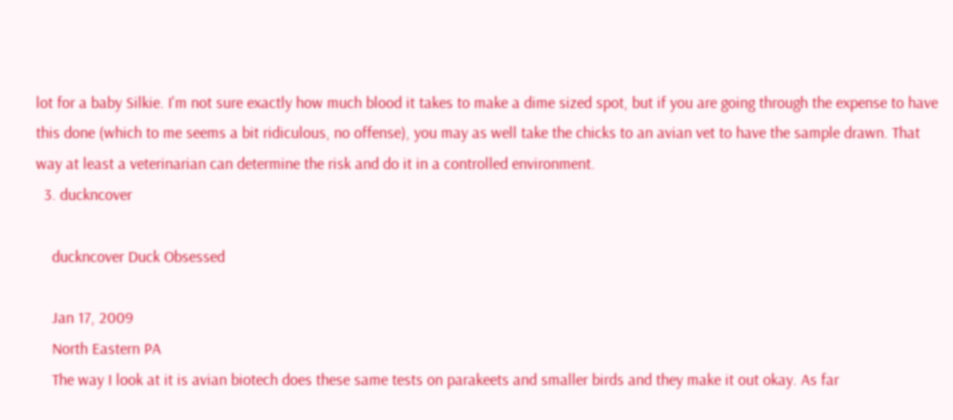lot for a baby Silkie. I'm not sure exactly how much blood it takes to make a dime sized spot, but if you are going through the expense to have this done (which to me seems a bit ridiculous, no offense), you may as well take the chicks to an avian vet to have the sample drawn. That way at least a veterinarian can determine the risk and do it in a controlled environment.
  3. duckncover

    duckncover Duck Obsessed

    Jan 17, 2009
    North Eastern PA
    The way I look at it is avian biotech does these same tests on parakeets and smaller birds and they make it out okay. As far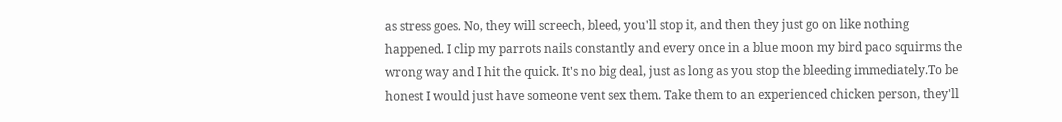as stress goes. No, they will screech, bleed, you'll stop it, and then they just go on like nothing happened. I clip my parrots nails constantly and every once in a blue moon my bird paco squirms the wrong way and I hit the quick. It's no big deal, just as long as you stop the bleeding immediately.To be honest I would just have someone vent sex them. Take them to an experienced chicken person, they'll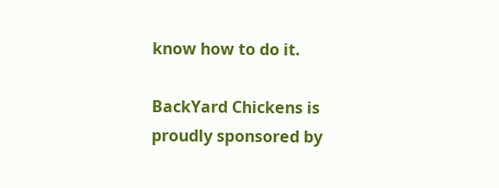know how to do it.

BackYard Chickens is proudly sponsored by